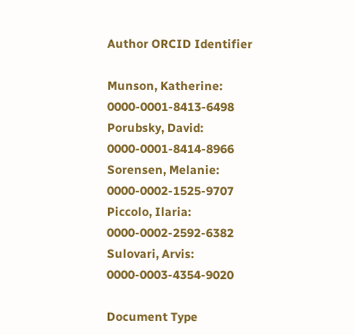Author ORCID Identifier

Munson, Katherine: 0000-0001-8413-6498
Porubsky, David: 0000-0001-8414-8966
Sorensen, Melanie: 0000-0002-1525-9707
Piccolo, Ilaria: 0000-0002-2592-6382
Sulovari, Arvis: 0000-0003-4354-9020

Document Type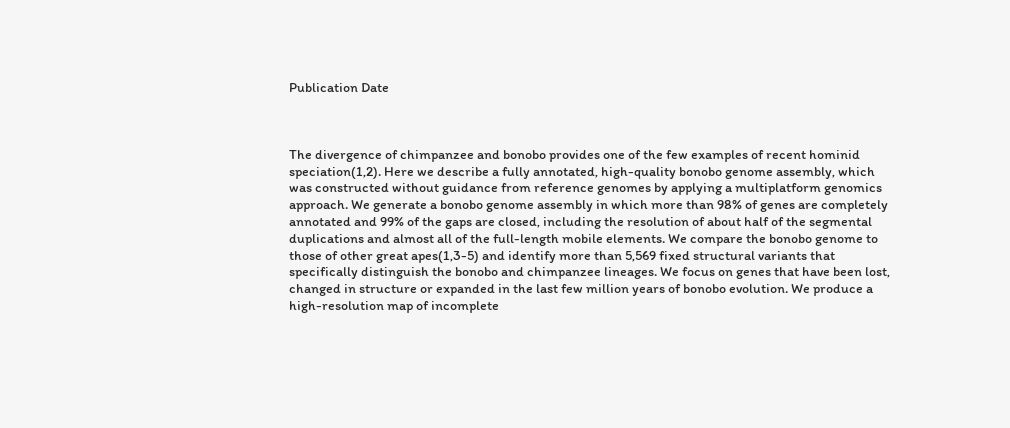Publication Date



The divergence of chimpanzee and bonobo provides one of the few examples of recent hominid speciation(1,2). Here we describe a fully annotated, high-quality bonobo genome assembly, which was constructed without guidance from reference genomes by applying a multiplatform genomics approach. We generate a bonobo genome assembly in which more than 98% of genes are completely annotated and 99% of the gaps are closed, including the resolution of about half of the segmental duplications and almost all of the full-length mobile elements. We compare the bonobo genome to those of other great apes(1,3-5) and identify more than 5,569 fixed structural variants that specifically distinguish the bonobo and chimpanzee lineages. We focus on genes that have been lost, changed in structure or expanded in the last few million years of bonobo evolution. We produce a high-resolution map of incomplete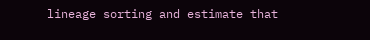lineage sorting and estimate that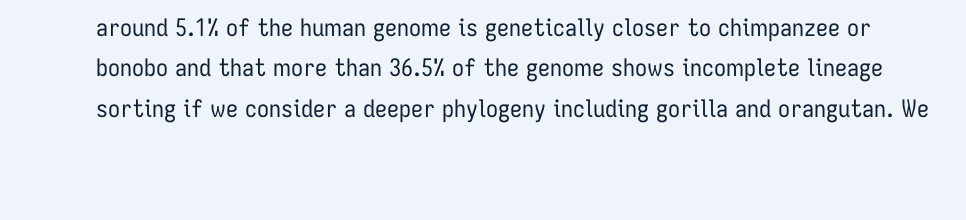around 5.1% of the human genome is genetically closer to chimpanzee or bonobo and that more than 36.5% of the genome shows incomplete lineage sorting if we consider a deeper phylogeny including gorilla and orangutan. We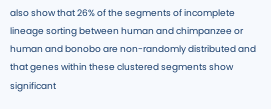also show that 26% of the segments of incomplete lineage sorting between human and chimpanzee or human and bonobo are non-randomly distributed and that genes within these clustered segments show significant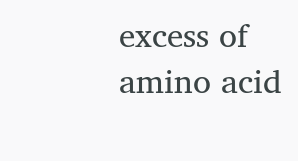excess of amino acid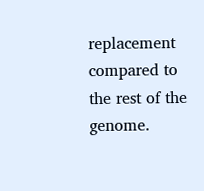replacement compared to the rest of the genome.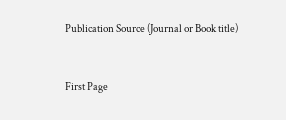Publication Source (Journal or Book title)


First Page